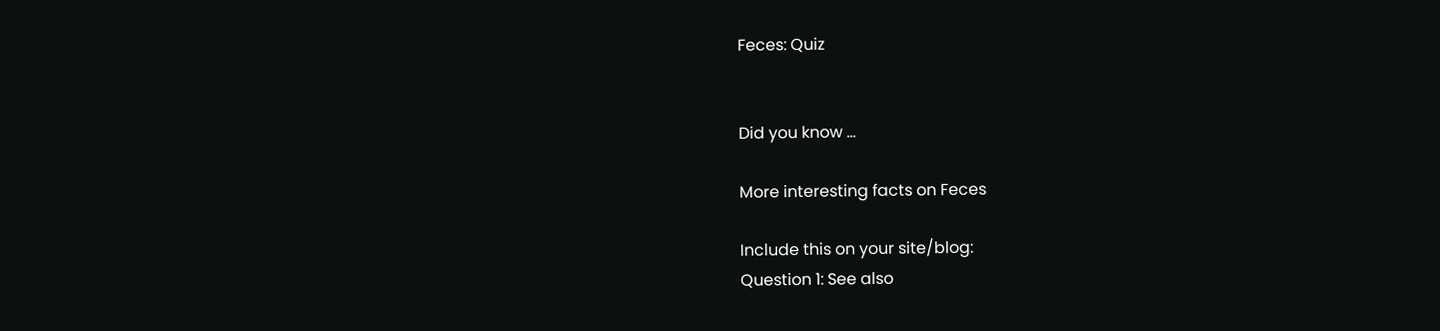Feces: Quiz


Did you know ...

More interesting facts on Feces

Include this on your site/blog:
Question 1: See also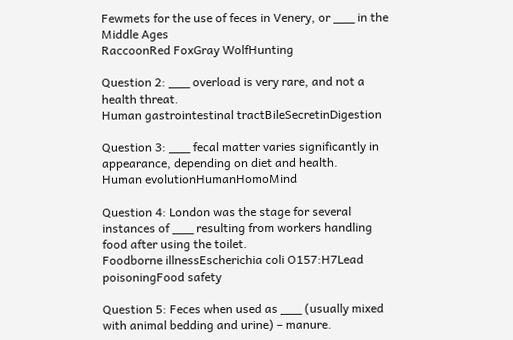Fewmets for the use of feces in Venery, or ___ in the Middle Ages
RaccoonRed FoxGray WolfHunting

Question 2: ___ overload is very rare, and not a health threat.
Human gastrointestinal tractBileSecretinDigestion

Question 3: ___ fecal matter varies significantly in appearance, depending on diet and health.
Human evolutionHumanHomoMind

Question 4: London was the stage for several instances of ___ resulting from workers handling food after using the toilet.
Foodborne illnessEscherichia coli O157:H7Lead poisoningFood safety

Question 5: Feces when used as ___ (usually mixed with animal bedding and urine) – manure.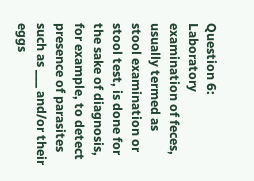Question 6: Laboratory examination of feces, usually termed as stool examination or stool test, is done for the sake of diagnosis, for example, to detect presence of parasites such as ___ and/or their eggs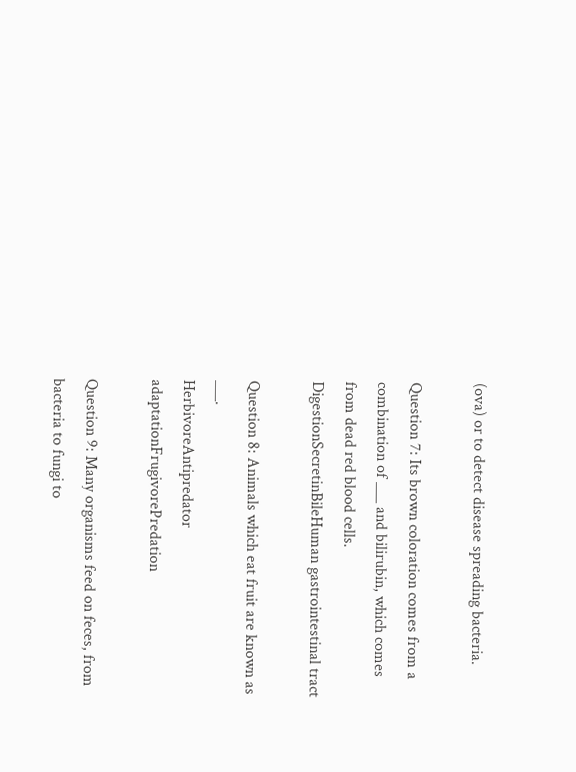(ova) or to detect disease spreading bacteria.

Question 7: Its brown coloration comes from a combination of ___ and bilirubin, which comes from dead red blood cells.
DigestionSecretinBileHuman gastrointestinal tract

Question 8: Animals which eat fruit are known as ___.
HerbivoreAntipredator adaptationFrugivorePredation

Question 9: Many organisms feed on feces, from bacteria to fungi to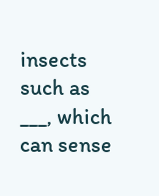insects such as ___, which can sense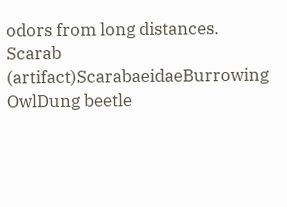odors from long distances.
Scarab (artifact)ScarabaeidaeBurrowing OwlDung beetle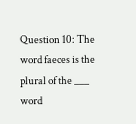Question 10: The word faeces is the plural of the ___ word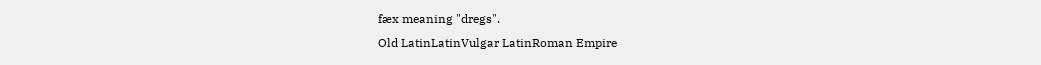fæx meaning "dregs".
Old LatinLatinVulgar LatinRoman Empire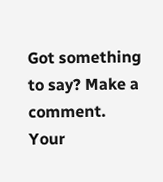Got something to say? Make a comment.
Your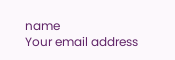name
Your email address